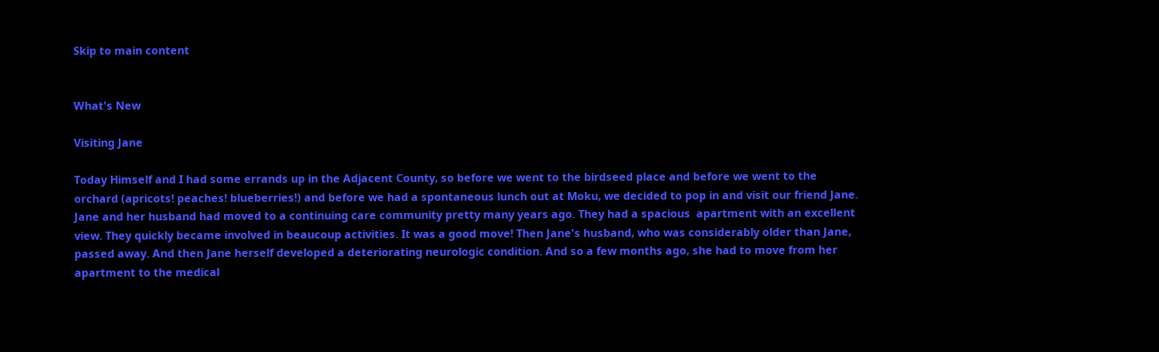Skip to main content


What's New

Visiting Jane

Today Himself and I had some errands up in the Adjacent County, so before we went to the birdseed place and before we went to the orchard (apricots! peaches! blueberries!) and before we had a spontaneous lunch out at Moku, we decided to pop in and visit our friend Jane. Jane and her husband had moved to a continuing care community pretty many years ago. They had a spacious  apartment with an excellent view. They quickly became involved in beaucoup activities. It was a good move! Then Jane's husband, who was considerably older than Jane, passed away. And then Jane herself developed a deteriorating neurologic condition. And so a few months ago, she had to move from her apartment to the medical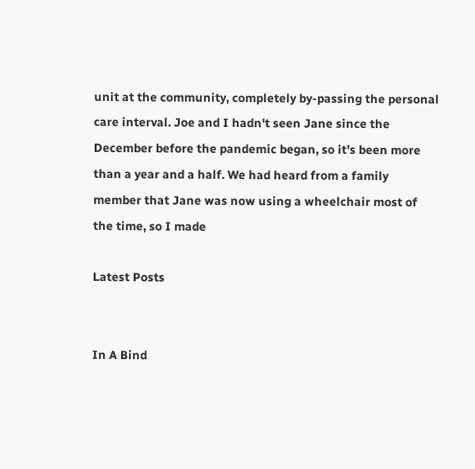unit at the community, completely by-passing the personal care interval. Joe and I hadn't seen Jane since the December before the pandemic began, so it's been more than a year and a half. We had heard from a family member that Jane was now using a wheelchair most of the time, so I made

Latest Posts


In A Bind